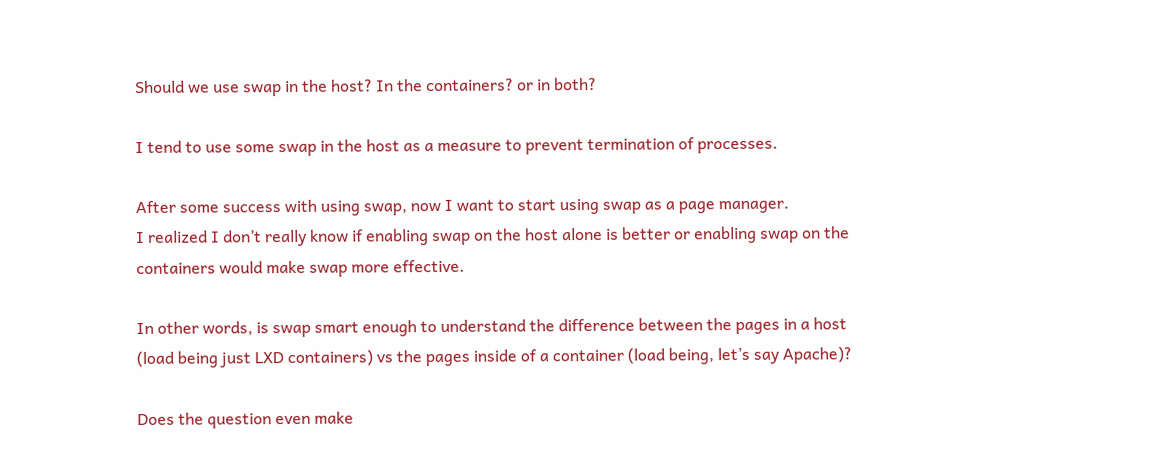Should we use swap in the host? In the containers? or in both?

I tend to use some swap in the host as a measure to prevent termination of processes.

After some success with using swap, now I want to start using swap as a page manager.
I realized I don’t really know if enabling swap on the host alone is better or enabling swap on the containers would make swap more effective.

In other words, is swap smart enough to understand the difference between the pages in a host (load being just LXD containers) vs the pages inside of a container (load being, let’s say Apache)?

Does the question even make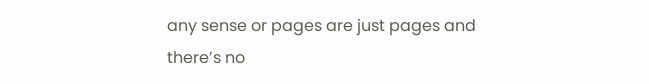any sense or pages are just pages and there’s no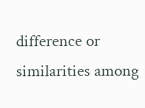difference or similarities among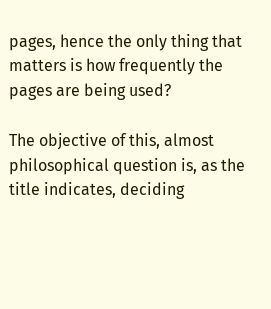pages, hence the only thing that matters is how frequently the pages are being used?

The objective of this, almost philosophical question is, as the title indicates, deciding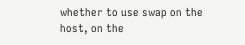whether to use swap on the host, on the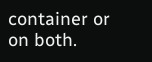container or on both.